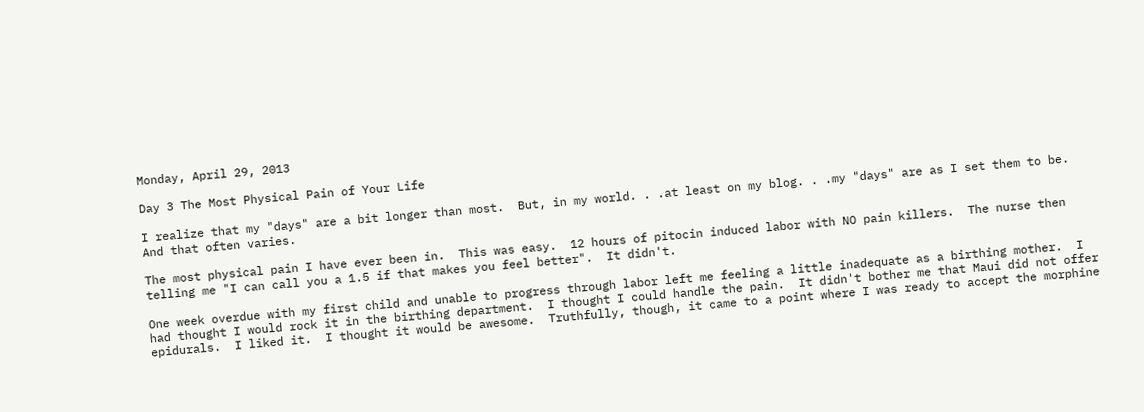Monday, April 29, 2013

Day 3 The Most Physical Pain of Your Life

I realize that my "days" are a bit longer than most.  But, in my world. . .at least on my blog. . .my "days" are as I set them to be.  And that often varies.

The most physical pain I have ever been in.  This was easy.  12 hours of pitocin induced labor with NO pain killers.  The nurse then telling me "I can call you a 1.5 if that makes you feel better".  It didn't.

One week overdue with my first child and unable to progress through labor left me feeling a little inadequate as a birthing mother.  I had thought I would rock it in the birthing department.  I thought I could handle the pain.  It didn't bother me that Maui did not offer epidurals.  I liked it.  I thought it would be awesome.  Truthfully, though, it came to a point where I was ready to accept the morphine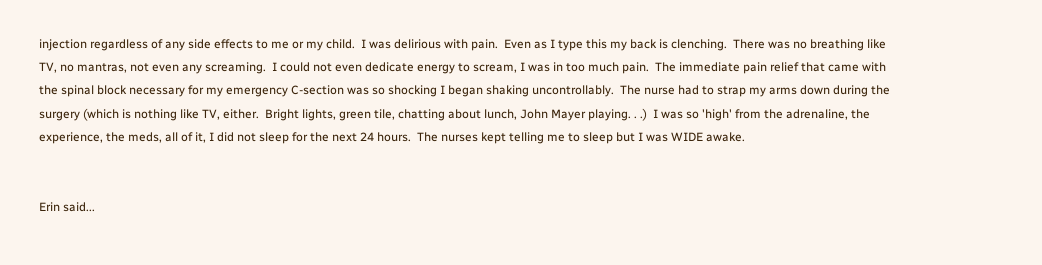injection regardless of any side effects to me or my child.  I was delirious with pain.  Even as I type this my back is clenching.  There was no breathing like TV, no mantras, not even any screaming.  I could not even dedicate energy to scream, I was in too much pain.  The immediate pain relief that came with the spinal block necessary for my emergency C-section was so shocking I began shaking uncontrollably.  The nurse had to strap my arms down during the surgery (which is nothing like TV, either.  Bright lights, green tile, chatting about lunch, John Mayer playing. . .)  I was so 'high' from the adrenaline, the experience, the meds, all of it, I did not sleep for the next 24 hours.  The nurses kept telling me to sleep but I was WIDE awake.


Erin said...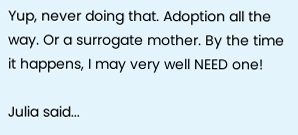Yup, never doing that. Adoption all the way. Or a surrogate mother. By the time it happens, I may very well NEED one!

Julia said...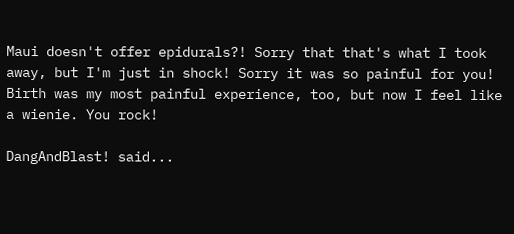Maui doesn't offer epidurals?! Sorry that that's what I took away, but I'm just in shock! Sorry it was so painful for you! Birth was my most painful experience, too, but now I feel like a wienie. You rock!

DangAndBlast! said...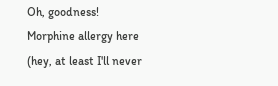Oh, goodness! Morphine allergy here (hey, at least I'll never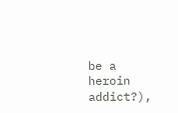be a heroin addict?),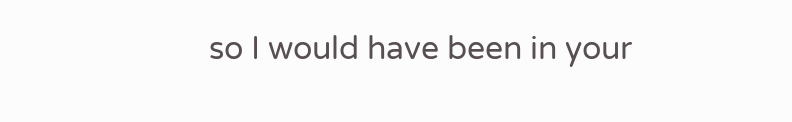so I would have been in your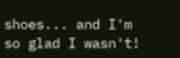shoes... and I'm so glad I wasn't!